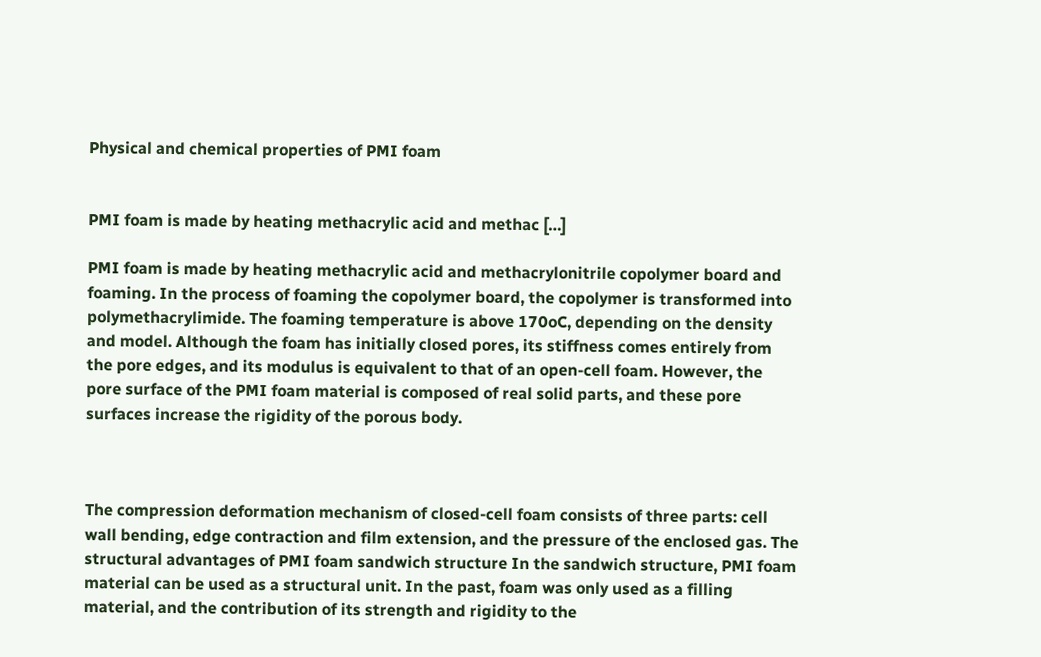Physical and chemical properties of PMI foam


PMI foam is made by heating methacrylic acid and methac […]

PMI foam is made by heating methacrylic acid and methacrylonitrile copolymer board and foaming. In the process of foaming the copolymer board, the copolymer is transformed into polymethacrylimide. The foaming temperature is above 170oC, depending on the density and model. Although the foam has initially closed pores, its stiffness comes entirely from the pore edges, and its modulus is equivalent to that of an open-cell foam. However, the pore surface of the PMI foam material is composed of real solid parts, and these pore surfaces increase the rigidity of the porous body.



The compression deformation mechanism of closed-cell foam consists of three parts: cell wall bending, edge contraction and film extension, and the pressure of the enclosed gas. The structural advantages of PMI foam sandwich structure In the sandwich structure, PMI foam material can be used as a structural unit. In the past, foam was only used as a filling material, and the contribution of its strength and rigidity to the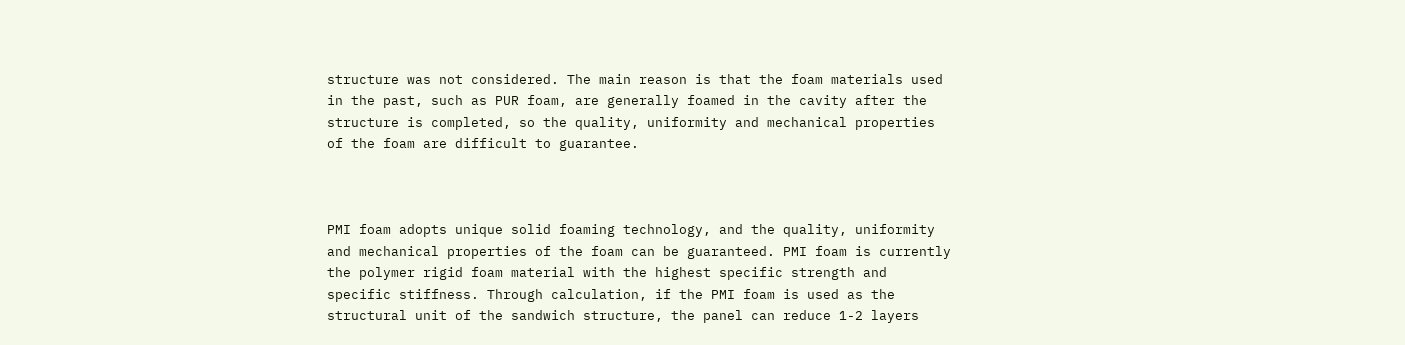structure was not considered. The main reason is that the foam materials used in the past, such as PUR foam, are generally foamed in the cavity after the structure is completed, so the quality, uniformity and mechanical properties of the foam are difficult to guarantee.



PMI foam adopts unique solid foaming technology, and the quality, uniformity and mechanical properties of the foam can be guaranteed. PMI foam is currently the polymer rigid foam material with the highest specific strength and specific stiffness. Through calculation, if the PMI foam is used as the structural unit of the sandwich structure, the panel can reduce 1-2 layers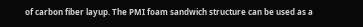of carbon fiber layup. The PMI foam sandwich structure can be used as a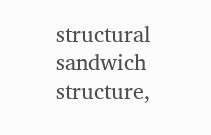structural sandwich structure,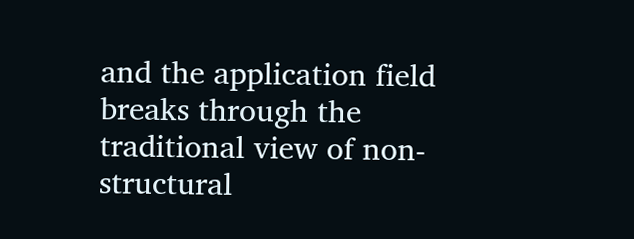and the application field breaks through the traditional view of non-structural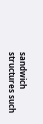sandwich structures such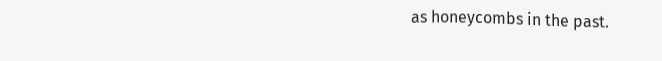as honeycombs in the past.